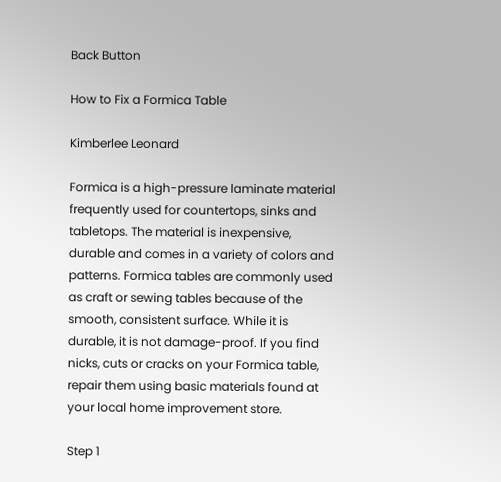Back Button

How to Fix a Formica Table

Kimberlee Leonard

Formica is a high-pressure laminate material frequently used for countertops, sinks and tabletops. The material is inexpensive, durable and comes in a variety of colors and patterns. Formica tables are commonly used as craft or sewing tables because of the smooth, consistent surface. While it is durable, it is not damage-proof. If you find nicks, cuts or cracks on your Formica table, repair them using basic materials found at your local home improvement store.

Step 1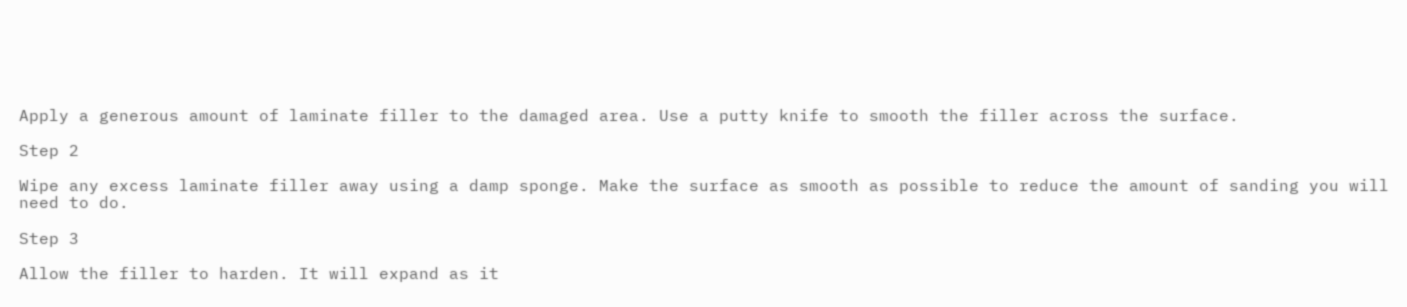Apply a generous amount of laminate filler to the damaged area. Use a putty knife to smooth the filler across the surface.

Step 2

Wipe any excess laminate filler away using a damp sponge. Make the surface as smooth as possible to reduce the amount of sanding you will need to do.

Step 3

Allow the filler to harden. It will expand as it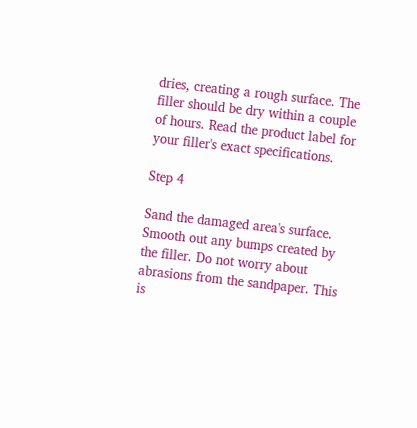dries, creating a rough surface. The filler should be dry within a couple of hours. Read the product label for your filler's exact specifications.

Step 4

Sand the damaged area's surface. Smooth out any bumps created by the filler. Do not worry about abrasions from the sandpaper. This is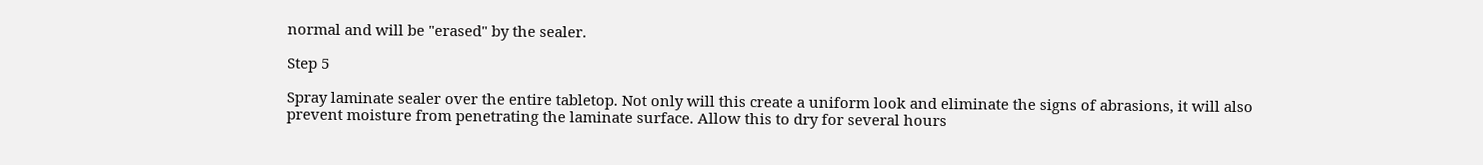normal and will be "erased" by the sealer.

Step 5

Spray laminate sealer over the entire tabletop. Not only will this create a uniform look and eliminate the signs of abrasions, it will also prevent moisture from penetrating the laminate surface. Allow this to dry for several hours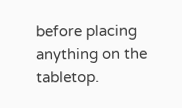before placing anything on the tabletop.